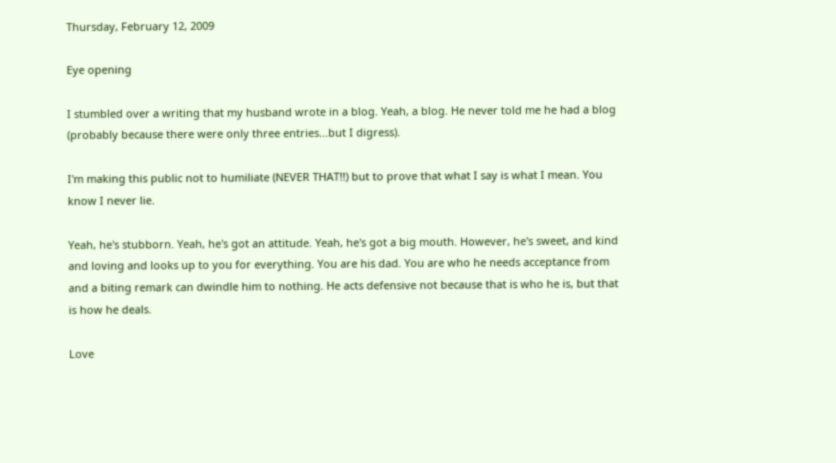Thursday, February 12, 2009

Eye opening

I stumbled over a writing that my husband wrote in a blog. Yeah, a blog. He never told me he had a blog (probably because there were only three entries...but I digress).

I'm making this public not to humiliate (NEVER THAT!!) but to prove that what I say is what I mean. You know I never lie.

Yeah, he's stubborn. Yeah, he's got an attitude. Yeah, he's got a big mouth. However, he's sweet, and kind and loving and looks up to you for everything. You are his dad. You are who he needs acceptance from and a biting remark can dwindle him to nothing. He acts defensive not because that is who he is, but that is how he deals.

Love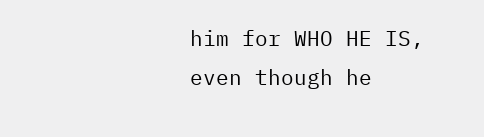him for WHO HE IS, even though he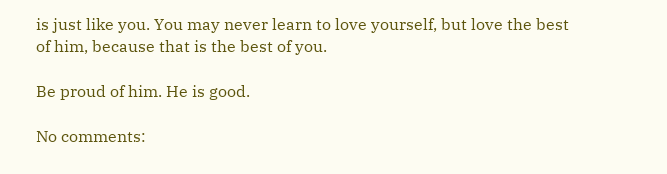is just like you. You may never learn to love yourself, but love the best of him, because that is the best of you.

Be proud of him. He is good.

No comments: